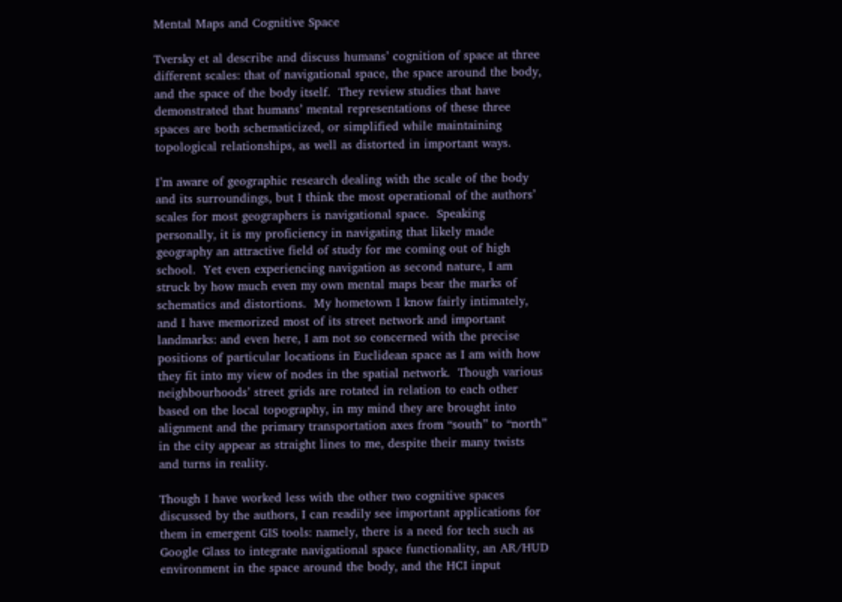Mental Maps and Cognitive Space

Tversky et al describe and discuss humans’ cognition of space at three different scales: that of navigational space, the space around the body, and the space of the body itself.  They review studies that have demonstrated that humans’ mental representations of these three spaces are both schematicized, or simplified while maintaining topological relationships, as well as distorted in important ways.

I’m aware of geographic research dealing with the scale of the body and its surroundings, but I think the most operational of the authors’ scales for most geographers is navigational space.  Speaking personally, it is my proficiency in navigating that likely made geography an attractive field of study for me coming out of high school.  Yet even experiencing navigation as second nature, I am struck by how much even my own mental maps bear the marks of schematics and distortions.  My hometown I know fairly intimately, and I have memorized most of its street network and important landmarks: and even here, I am not so concerned with the precise positions of particular locations in Euclidean space as I am with how they fit into my view of nodes in the spatial network.  Though various neighbourhoods’ street grids are rotated in relation to each other based on the local topography, in my mind they are brought into alignment and the primary transportation axes from “south” to “north” in the city appear as straight lines to me, despite their many twists and turns in reality.

Though I have worked less with the other two cognitive spaces discussed by the authors, I can readily see important applications for them in emergent GIS tools: namely, there is a need for tech such as Google Glass to integrate navigational space functionality, an AR/HUD environment in the space around the body, and the HCI input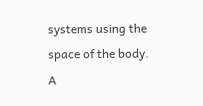systems using the space of the body.  A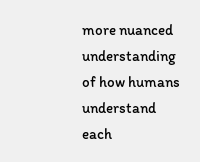more nuanced understanding of how humans understand each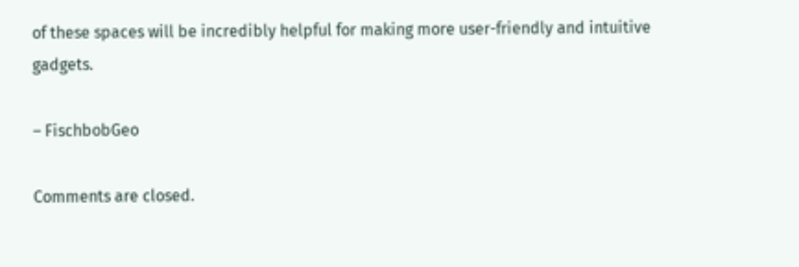of these spaces will be incredibly helpful for making more user-friendly and intuitive gadgets.

– FischbobGeo

Comments are closed.